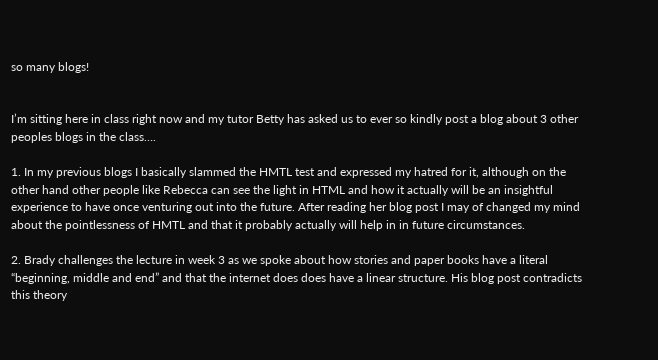so many blogs!


I’m sitting here in class right now and my tutor Betty has asked us to ever so kindly post a blog about 3 other peoples blogs in the class….

1. In my previous blogs I basically slammed the HMTL test and expressed my hatred for it, although on the other hand other people like Rebecca can see the light in HTML and how it actually will be an insightful experience to have once venturing out into the future. After reading her blog post I may of changed my mind about the pointlessness of HMTL and that it probably actually will help in in future circumstances.

2. Brady challenges the lecture in week 3 as we spoke about how stories and paper books have a literal “beginning, middle and end” and that the internet does does have a linear structure. His blog post contradicts this theory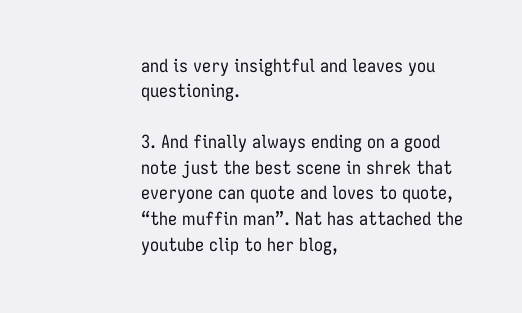and is very insightful and leaves you questioning.

3. And finally always ending on a good note just the best scene in shrek that everyone can quote and loves to quote, “the muffin man”. Nat has attached the youtube clip to her blog,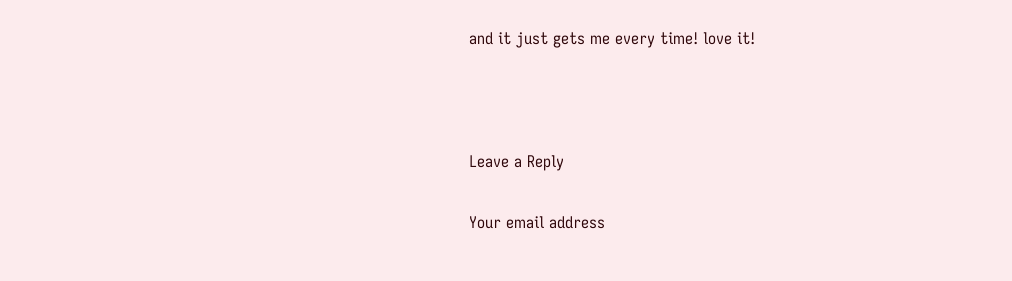and it just gets me every time! love it!



Leave a Reply

Your email address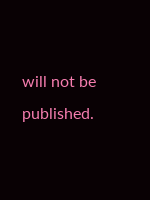will not be published.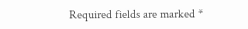Required fields are marked *